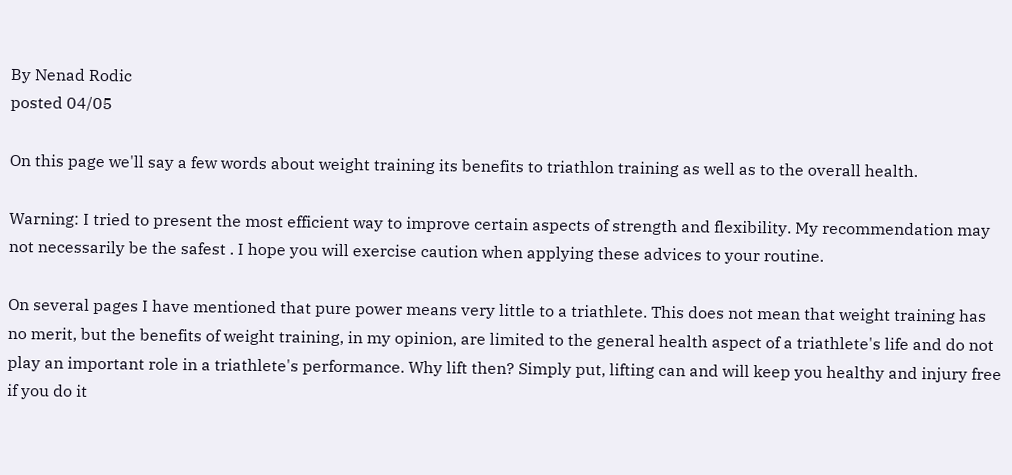By Nenad Rodic
posted 04/05

On this page we'll say a few words about weight training its benefits to triathlon training as well as to the overall health.

Warning: I tried to present the most efficient way to improve certain aspects of strength and flexibility. My recommendation may not necessarily be the safest . I hope you will exercise caution when applying these advices to your routine.

On several pages I have mentioned that pure power means very little to a triathlete. This does not mean that weight training has no merit, but the benefits of weight training, in my opinion, are limited to the general health aspect of a triathlete's life and do not play an important role in a triathlete's performance. Why lift then? Simply put, lifting can and will keep you healthy and injury free if you do it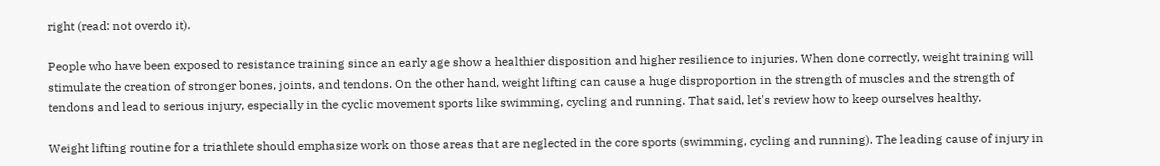right (read: not overdo it).

People who have been exposed to resistance training since an early age show a healthier disposition and higher resilience to injuries. When done correctly, weight training will stimulate the creation of stronger bones, joints, and tendons. On the other hand, weight lifting can cause a huge disproportion in the strength of muscles and the strength of tendons and lead to serious injury, especially in the cyclic movement sports like swimming, cycling and running. That said, let's review how to keep ourselves healthy.

Weight lifting routine for a triathlete should emphasize work on those areas that are neglected in the core sports (swimming, cycling and running). The leading cause of injury in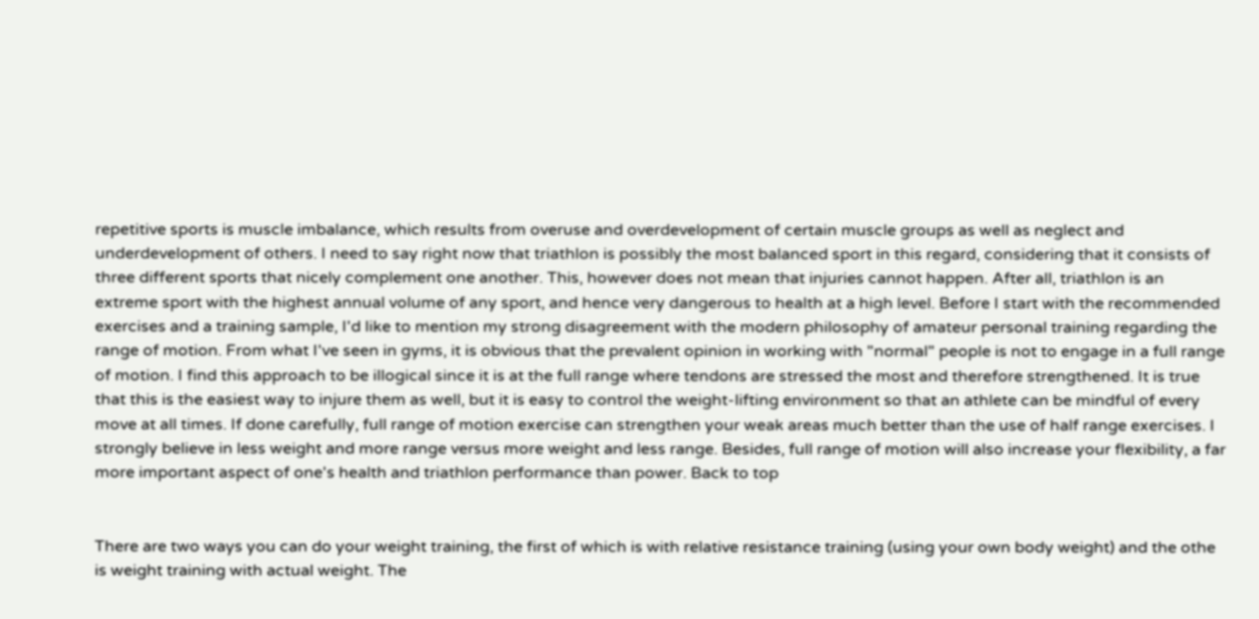repetitive sports is muscle imbalance, which results from overuse and overdevelopment of certain muscle groups as well as neglect and underdevelopment of others. I need to say right now that triathlon is possibly the most balanced sport in this regard, considering that it consists of three different sports that nicely complement one another. This, however does not mean that injuries cannot happen. After all, triathlon is an extreme sport with the highest annual volume of any sport, and hence very dangerous to health at a high level. Before I start with the recommended exercises and a training sample, I'd like to mention my strong disagreement with the modern philosophy of amateur personal training regarding the range of motion. From what I've seen in gyms, it is obvious that the prevalent opinion in working with "normal" people is not to engage in a full range of motion. I find this approach to be illogical since it is at the full range where tendons are stressed the most and therefore strengthened. It is true that this is the easiest way to injure them as well, but it is easy to control the weight-lifting environment so that an athlete can be mindful of every move at all times. If done carefully, full range of motion exercise can strengthen your weak areas much better than the use of half range exercises. I strongly believe in less weight and more range versus more weight and less range. Besides, full range of motion will also increase your flexibility, a far more important aspect of one's health and triathlon performance than power. Back to top


There are two ways you can do your weight training, the first of which is with relative resistance training (using your own body weight) and the othe is weight training with actual weight. The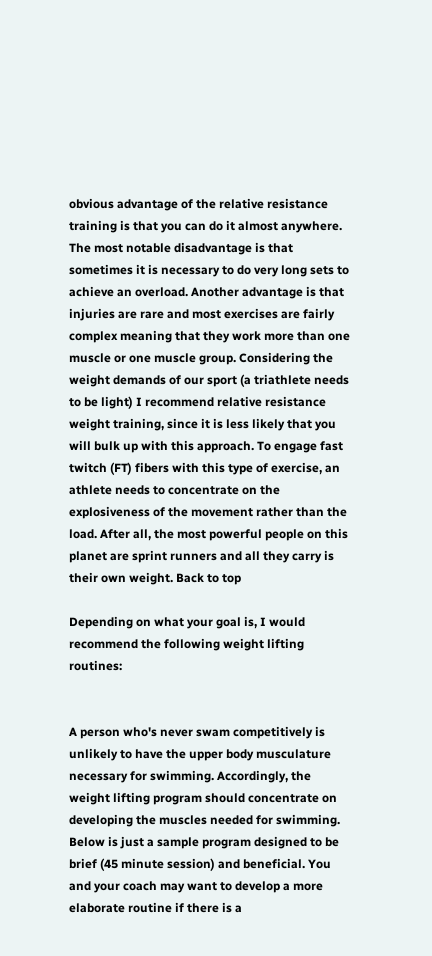obvious advantage of the relative resistance training is that you can do it almost anywhere. The most notable disadvantage is that sometimes it is necessary to do very long sets to achieve an overload. Another advantage is that injuries are rare and most exercises are fairly complex meaning that they work more than one muscle or one muscle group. Considering the weight demands of our sport (a triathlete needs to be light) I recommend relative resistance weight training, since it is less likely that you will bulk up with this approach. To engage fast twitch (FT) fibers with this type of exercise, an athlete needs to concentrate on the explosiveness of the movement rather than the load. After all, the most powerful people on this planet are sprint runners and all they carry is their own weight. Back to top

Depending on what your goal is, I would recommend the following weight lifting routines:


A person who's never swam competitively is unlikely to have the upper body musculature necessary for swimming. Accordingly, the weight lifting program should concentrate on developing the muscles needed for swimming. Below is just a sample program designed to be brief (45 minute session) and beneficial. You and your coach may want to develop a more elaborate routine if there is a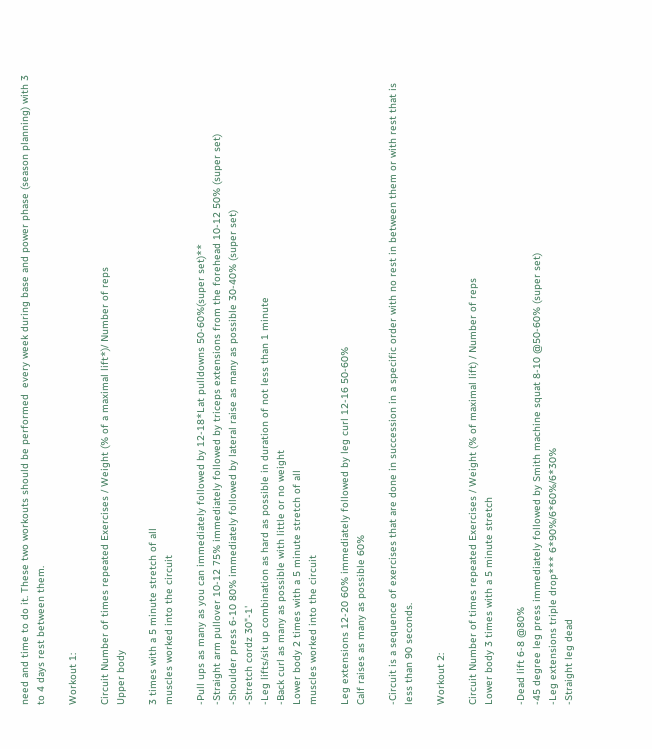need and time to do it. These two workouts should be performed  every week during base and power phase (season planning) with 3 to 4 days rest between them.

Workout 1:

Circuit Number of times repeated Exercises / Weight (% of a maximal lift*)/ Number of reps
Upper body

3 times with a 5 minute stretch of all
muscles worked into the circuit

-Pull ups as many as you can immediately followed by 12-18*Lat pulldowns 50-60%(super set)**
-Straight arm pullover 10-12 75% immediately followed by triceps extensions from the forehead 10-12 50% (super set)
-Shoulder press 6-10 80% immediately followed by lateral raise as many as possible 30-40% (super set)
-Stretch cordz 30"-1'
-Leg lifts/sit up combination as hard as possible in duration of not less than 1 minute
-Back curl as many as possible with little or no weight
Lower body 2 times with a 5 minute stretch of all
muscles worked into the circuit

Leg extensions 12-20 60% immediately followed by leg curl 12-16 50-60%
Calf raises as many as possible 60%

-Circuit is a sequence of exercises that are done in succession in a specific order with no rest in between them or with rest that is less than 90 seconds.

Workout 2:

Circuit Number of times repeated Exercises / Weight (% of maximal lift) / Number of reps
Lower body 3 times with a 5 minute stretch

-Dead lift 6-8 @80%
-45 degree leg press immediately followed by Smith machine squat 8-10 @50-60% (super set)
-Leg extensions triple drop*** 6*90%/6*60%/6*30%
-Straight leg dead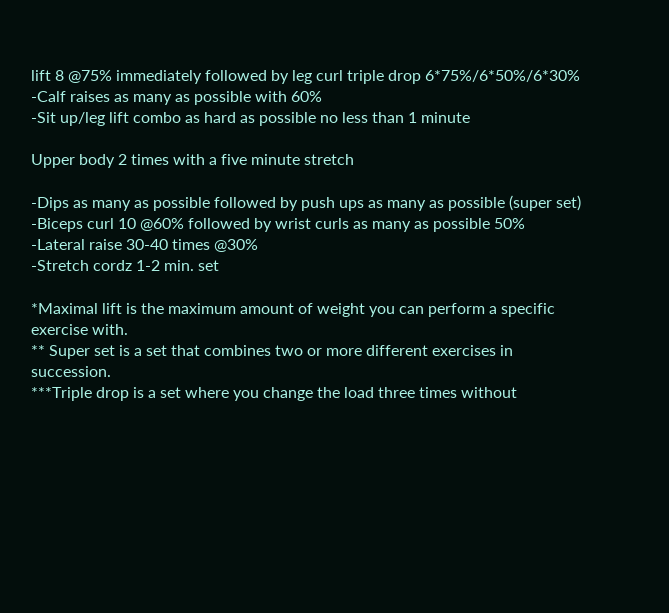lift 8 @75% immediately followed by leg curl triple drop 6*75%/6*50%/6*30%
-Calf raises as many as possible with 60%
-Sit up/leg lift combo as hard as possible no less than 1 minute

Upper body 2 times with a five minute stretch

-Dips as many as possible followed by push ups as many as possible (super set)
-Biceps curl 10 @60% followed by wrist curls as many as possible 50%
-Lateral raise 30-40 times @30%
-Stretch cordz 1-2 min. set

*Maximal lift is the maximum amount of weight you can perform a specific exercise with.
** Super set is a set that combines two or more different exercises in succession.
***Triple drop is a set where you change the load three times without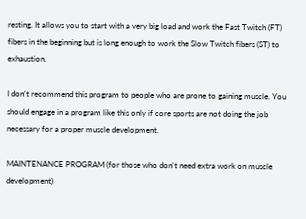resting. It allows you to start with a very big load and work the Fast Twitch (FT) fibers in the beginning but is long enough to work the Slow Twitch fibers (ST) to exhaustion.

I don't recommend this program to people who are prone to gaining muscle. You should engage in a program like this only if core sports are not doing the job necessary for a proper muscle development.

MAINTENANCE PROGRAM (for those who don't need extra work on muscle development)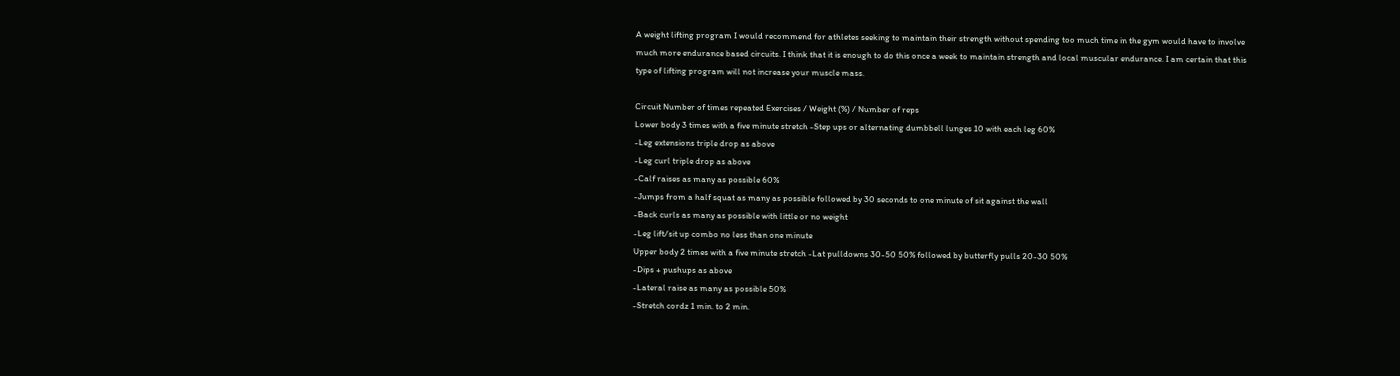A weight lifting program I would recommend for athletes seeking to maintain their strength without spending too much time in the gym would have to involve much more endurance based circuits. I think that it is enough to do this once a week to maintain strength and local muscular endurance. I am certain that this type of lifting program will not increase your muscle mass.

Circuit Number of times repeated Exercises / Weight (%) / Number of reps
Lower body 3 times with a five minute stretch -Step ups or alternating dumbbell lunges 10 with each leg 60%
-Leg extensions triple drop as above
-Leg curl triple drop as above
-Calf raises as many as possible 60%
-Jumps from a half squat as many as possible followed by 30 seconds to one minute of sit against the wall
-Back curls as many as possible with little or no weight
-Leg lift/sit up combo no less than one minute
Upper body 2 times with a five minute stretch -Lat pulldowns 30-50 50% followed by butterfly pulls 20-30 50%
-Dips + pushups as above
-Lateral raise as many as possible 50%
-Stretch cordz 1 min. to 2 min.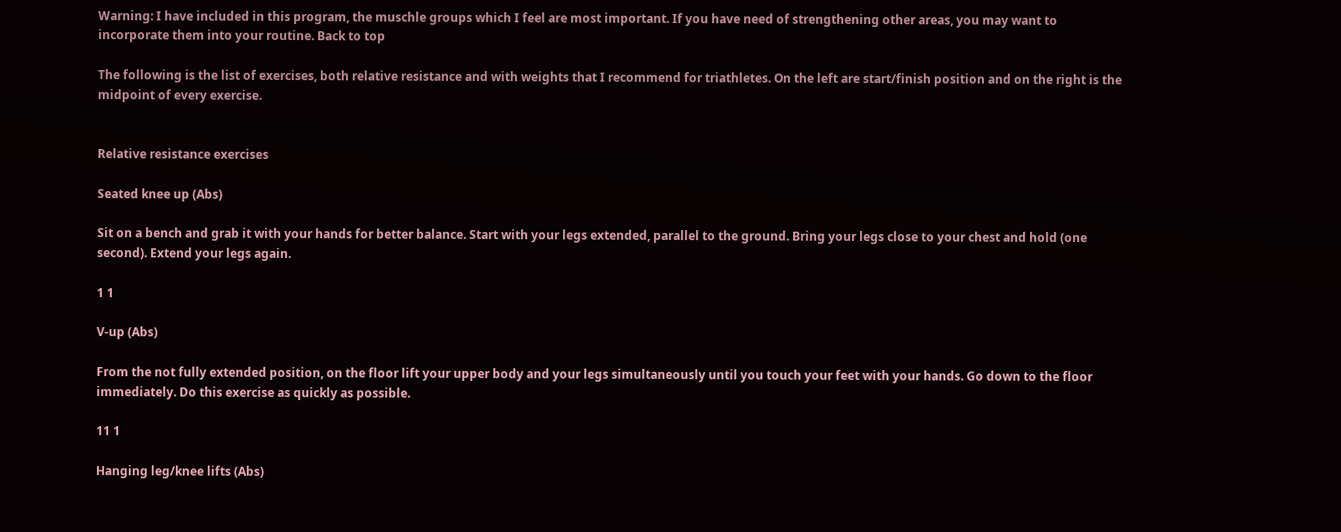Warning: I have included in this program, the muschle groups which I feel are most important. If you have need of strengthening other areas, you may want to incorporate them into your routine. Back to top

The following is the list of exercises, both relative resistance and with weights that I recommend for triathletes. On the left are start/finish position and on the right is the midpoint of every exercise.


Relative resistance exercises

Seated knee up (Abs)

Sit on a bench and grab it with your hands for better balance. Start with your legs extended, parallel to the ground. Bring your legs close to your chest and hold (one second). Extend your legs again.

1 1

V-up (Abs)

From the not fully extended position, on the floor lift your upper body and your legs simultaneously until you touch your feet with your hands. Go down to the floor immediately. Do this exercise as quickly as possible.

11 1

Hanging leg/knee lifts (Abs)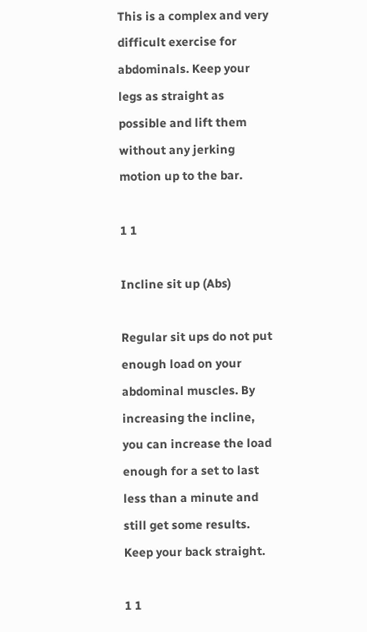This is a complex and very difficult exercise for abdominals. Keep your legs as straight as possible and lift them without any jerking motion up to the bar.

1 1

Incline sit up (Abs)

Regular sit ups do not put enough load on your abdominal muscles. By increasing the incline, you can increase the load enough for a set to last less than a minute and still get some results. Keep your back straight.

1 1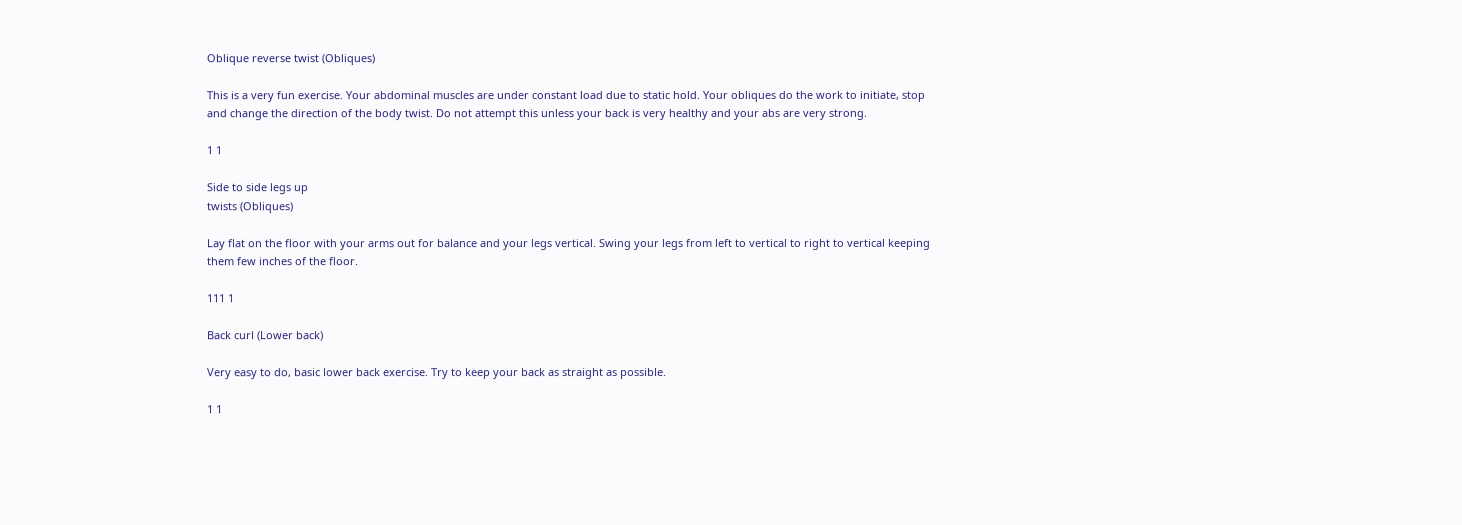Oblique reverse twist (Obliques)

This is a very fun exercise. Your abdominal muscles are under constant load due to static hold. Your obliques do the work to initiate, stop and change the direction of the body twist. Do not attempt this unless your back is very healthy and your abs are very strong.

1 1

Side to side legs up
twists (Obliques)

Lay flat on the floor with your arms out for balance and your legs vertical. Swing your legs from left to vertical to right to vertical keeping them few inches of the floor.

111 1

Back curl (Lower back)

Very easy to do, basic lower back exercise. Try to keep your back as straight as possible.

1 1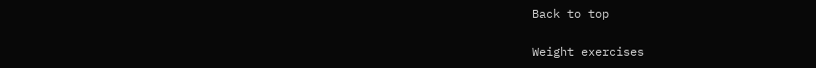Back to top

Weight exercises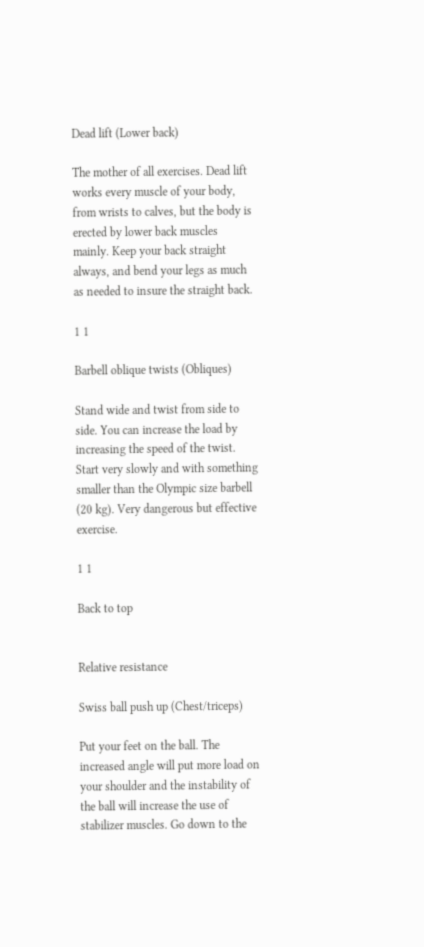Dead lift (Lower back)

The mother of all exercises. Dead lift works every muscle of your body, from wrists to calves, but the body is erected by lower back muscles mainly. Keep your back straight always, and bend your legs as much as needed to insure the straight back.

1 1

Barbell oblique twists (Obliques)

Stand wide and twist from side to side. You can increase the load by increasing the speed of the twist. Start very slowly and with something smaller than the Olympic size barbell (20 kg). Very dangerous but effective exercise.

1 1

Back to top


Relative resistance

Swiss ball push up (Chest/triceps)

Put your feet on the ball. The increased angle will put more load on your shoulder and the instability of the ball will increase the use of stabilizer muscles. Go down to the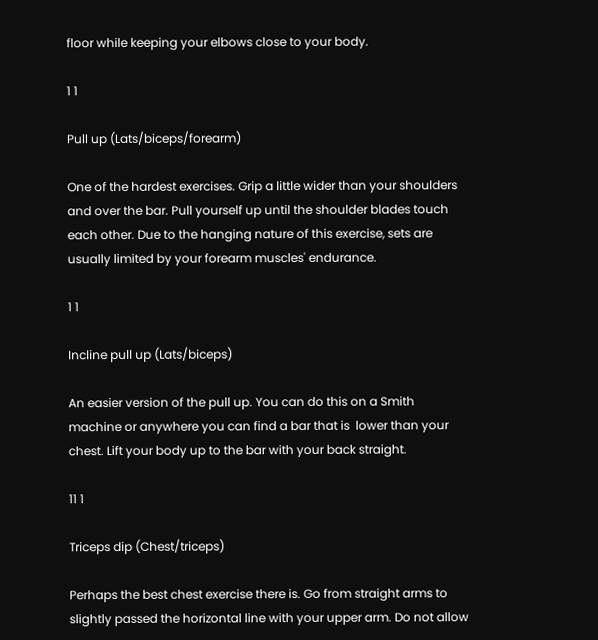floor while keeping your elbows close to your body.

1 1

Pull up (Lats/biceps/forearm)

One of the hardest exercises. Grip a little wider than your shoulders and over the bar. Pull yourself up until the shoulder blades touch each other. Due to the hanging nature of this exercise, sets are usually limited by your forearm muscles' endurance.

1 1

Incline pull up (Lats/biceps)

An easier version of the pull up. You can do this on a Smith machine or anywhere you can find a bar that is  lower than your chest. Lift your body up to the bar with your back straight.

11 1

Triceps dip (Chest/triceps)

Perhaps the best chest exercise there is. Go from straight arms to slightly passed the horizontal line with your upper arm. Do not allow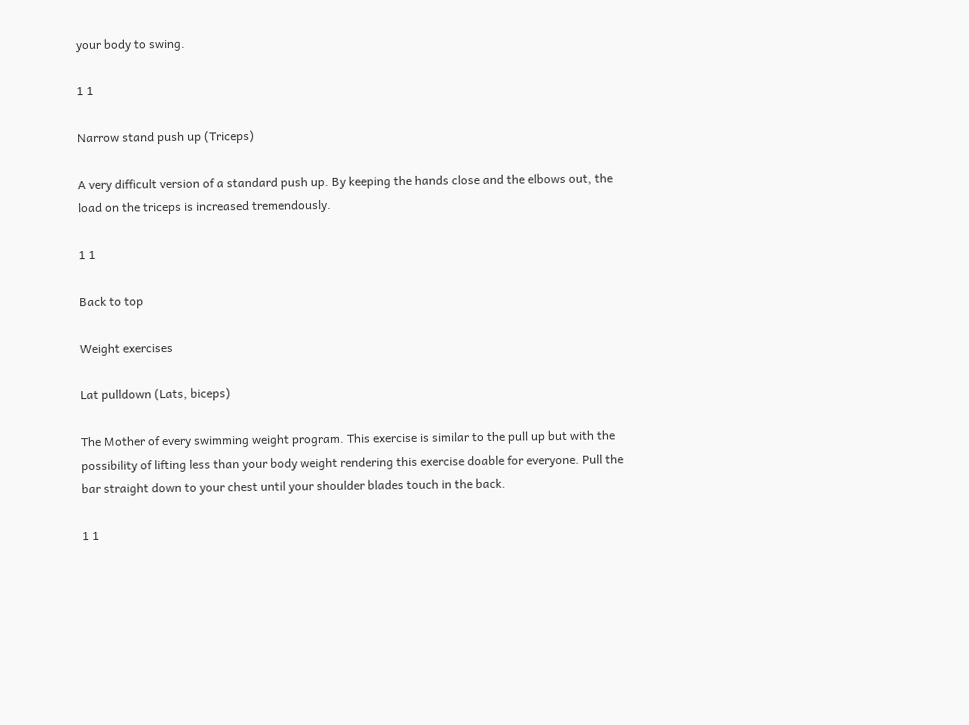your body to swing.

1 1

Narrow stand push up (Triceps)

A very difficult version of a standard push up. By keeping the hands close and the elbows out, the load on the triceps is increased tremendously.

1 1

Back to top

Weight exercises

Lat pulldown (Lats, biceps)

The Mother of every swimming weight program. This exercise is similar to the pull up but with the possibility of lifting less than your body weight rendering this exercise doable for everyone. Pull the bar straight down to your chest until your shoulder blades touch in the back.

1 1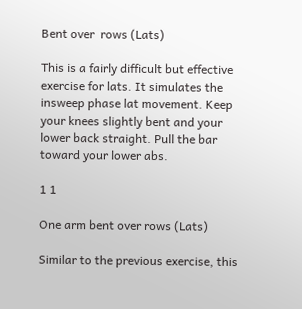Bent over  rows (Lats)

This is a fairly difficult but effective exercise for lats. It simulates the insweep phase lat movement. Keep your knees slightly bent and your lower back straight. Pull the bar toward your lower abs.

1 1

One arm bent over rows (Lats)

Similar to the previous exercise, this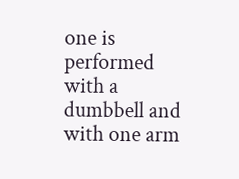one is performed with a dumbbell and with one arm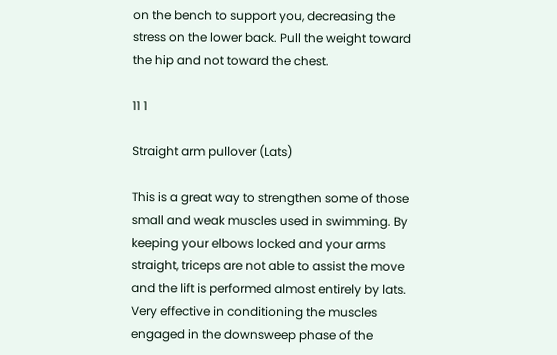on the bench to support you, decreasing the stress on the lower back. Pull the weight toward the hip and not toward the chest.

11 1

Straight arm pullover (Lats)

This is a great way to strengthen some of those small and weak muscles used in swimming. By keeping your elbows locked and your arms straight, triceps are not able to assist the move and the lift is performed almost entirely by lats. Very effective in conditioning the muscles engaged in the downsweep phase of the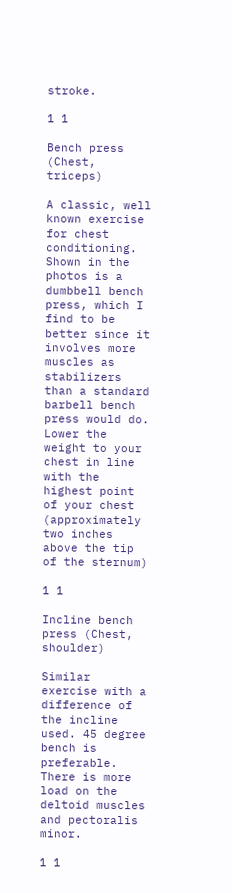stroke.

1 1

Bench press (Chest, triceps)

A classic, well known exercise for chest conditioning. Shown in the photos is a dumbbell bench press, which I find to be better since it involves more muscles as stabilizers than a standard barbell bench press would do. Lower the weight to your chest in line with the highest point of your chest (approximately two inches above the tip of the sternum)

1 1

Incline bench press (Chest, shoulder)

Similar exercise with a difference of the incline used. 45 degree bench is preferable. There is more load on the deltoid muscles and pectoralis minor.

1 1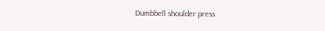Dumbbell shoulder press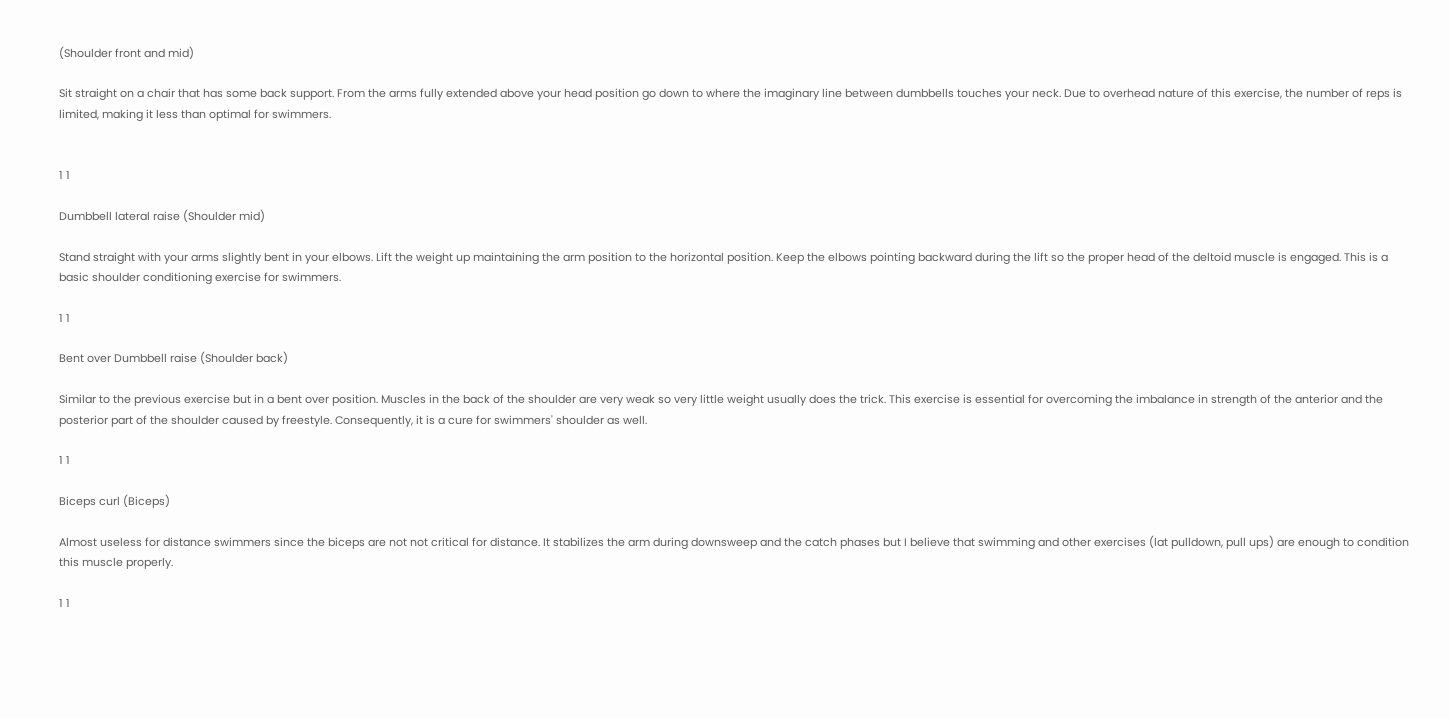(Shoulder front and mid)

Sit straight on a chair that has some back support. From the arms fully extended above your head position go down to where the imaginary line between dumbbells touches your neck. Due to overhead nature of this exercise, the number of reps is limited, making it less than optimal for swimmers.


1 1

Dumbbell lateral raise (Shoulder mid)

Stand straight with your arms slightly bent in your elbows. Lift the weight up maintaining the arm position to the horizontal position. Keep the elbows pointing backward during the lift so the proper head of the deltoid muscle is engaged. This is a basic shoulder conditioning exercise for swimmers.

1 1

Bent over Dumbbell raise (Shoulder back)

Similar to the previous exercise but in a bent over position. Muscles in the back of the shoulder are very weak so very little weight usually does the trick. This exercise is essential for overcoming the imbalance in strength of the anterior and the posterior part of the shoulder caused by freestyle. Consequently, it is a cure for swimmers' shoulder as well.

1 1

Biceps curl (Biceps)

Almost useless for distance swimmers since the biceps are not not critical for distance. It stabilizes the arm during downsweep and the catch phases but I believe that swimming and other exercises (lat pulldown, pull ups) are enough to condition this muscle properly.

1 1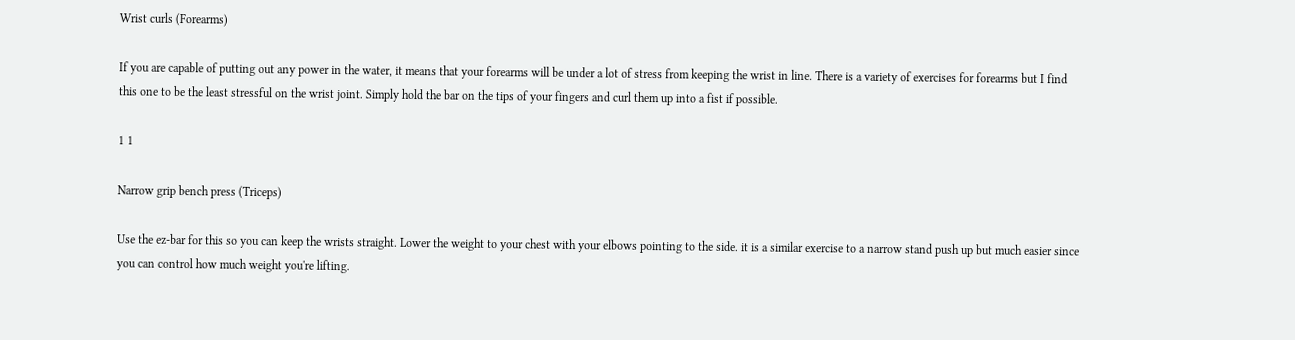Wrist curls (Forearms)

If you are capable of putting out any power in the water, it means that your forearms will be under a lot of stress from keeping the wrist in line. There is a variety of exercises for forearms but I find this one to be the least stressful on the wrist joint. Simply hold the bar on the tips of your fingers and curl them up into a fist if possible.

1 1

Narrow grip bench press (Triceps)

Use the ez-bar for this so you can keep the wrists straight. Lower the weight to your chest with your elbows pointing to the side. it is a similar exercise to a narrow stand push up but much easier since you can control how much weight you're lifting.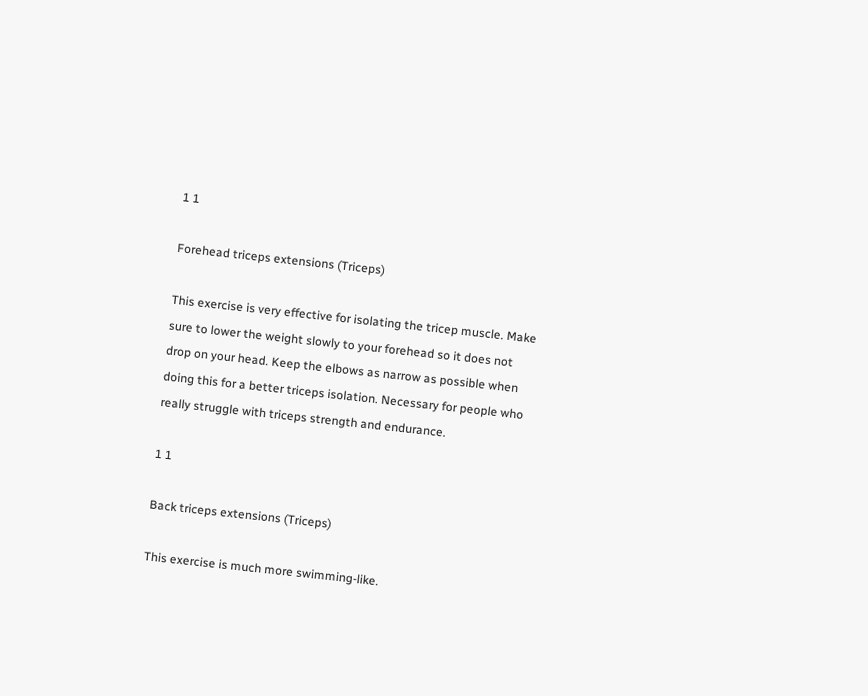1 1

Forehead triceps extensions (Triceps)

This exercise is very effective for isolating the tricep muscle. Make sure to lower the weight slowly to your forehead so it does not drop on your head. Keep the elbows as narrow as possible when doing this for a better triceps isolation. Necessary for people who really struggle with triceps strength and endurance.

1 1

Back triceps extensions (Triceps)

This exercise is much more swimming-like.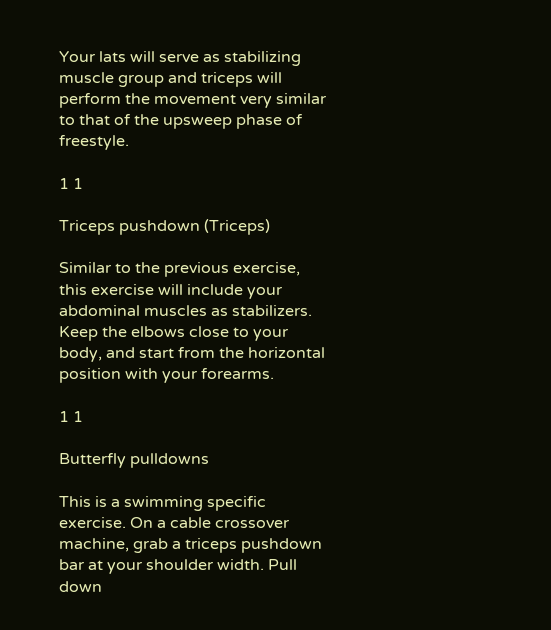Your lats will serve as stabilizing muscle group and triceps will perform the movement very similar to that of the upsweep phase of freestyle.

1 1

Triceps pushdown (Triceps)

Similar to the previous exercise, this exercise will include your abdominal muscles as stabilizers. Keep the elbows close to your body, and start from the horizontal position with your forearms.

1 1

Butterfly pulldowns

This is a swimming specific exercise. On a cable crossover machine, grab a triceps pushdown bar at your shoulder width. Pull down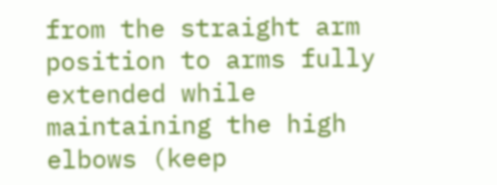from the straight arm position to arms fully extended while maintaining the high elbows (keep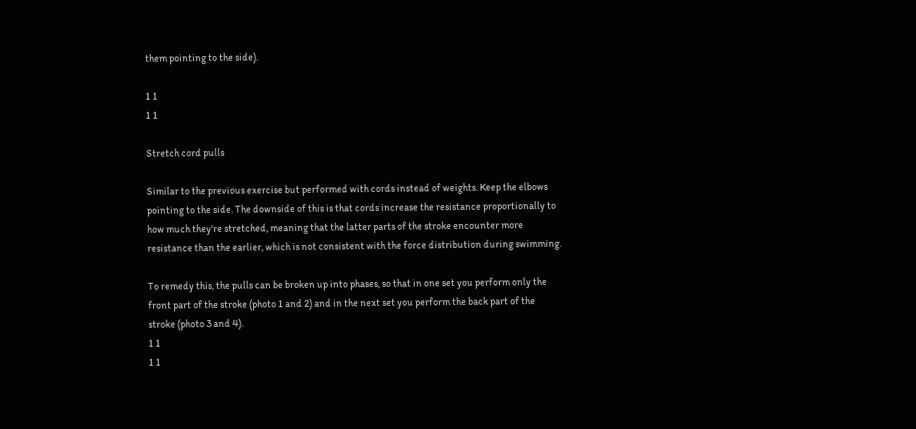them pointing to the side).

1 1
1 1

Stretch cord pulls

Similar to the previous exercise but performed with cords instead of weights. Keep the elbows pointing to the side. The downside of this is that cords increase the resistance proportionally to how much they're stretched, meaning that the latter parts of the stroke encounter more resistance than the earlier, which is not consistent with the force distribution during swimming.

To remedy this, the pulls can be broken up into phases, so that in one set you perform only the front part of the stroke (photo 1 and 2) and in the next set you perform the back part of the stroke (photo 3 and 4).
1 1
1 1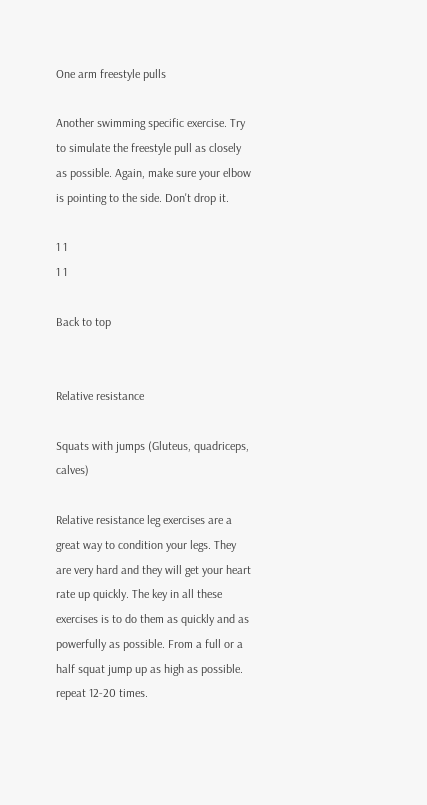One arm freestyle pulls

Another swimming specific exercise. Try to simulate the freestyle pull as closely as possible. Again, make sure your elbow is pointing to the side. Don't drop it.

1 1
1 1

Back to top


Relative resistance

Squats with jumps (Gluteus, quadriceps, calves)

Relative resistance leg exercises are a great way to condition your legs. They are very hard and they will get your heart rate up quickly. The key in all these exercises is to do them as quickly and as powerfully as possible. From a full or a half squat jump up as high as possible. repeat 12-20 times.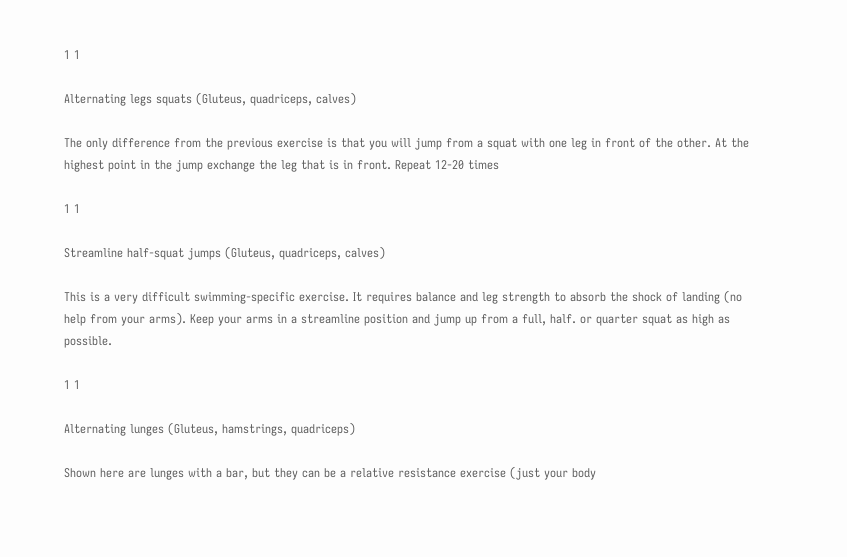1 1

Alternating legs squats (Gluteus, quadriceps, calves)

The only difference from the previous exercise is that you will jump from a squat with one leg in front of the other. At the highest point in the jump exchange the leg that is in front. Repeat 12-20 times

1 1

Streamline half-squat jumps (Gluteus, quadriceps, calves)

This is a very difficult swimming-specific exercise. It requires balance and leg strength to absorb the shock of landing (no help from your arms). Keep your arms in a streamline position and jump up from a full, half. or quarter squat as high as possible.

1 1

Alternating lunges (Gluteus, hamstrings, quadriceps)

Shown here are lunges with a bar, but they can be a relative resistance exercise (just your body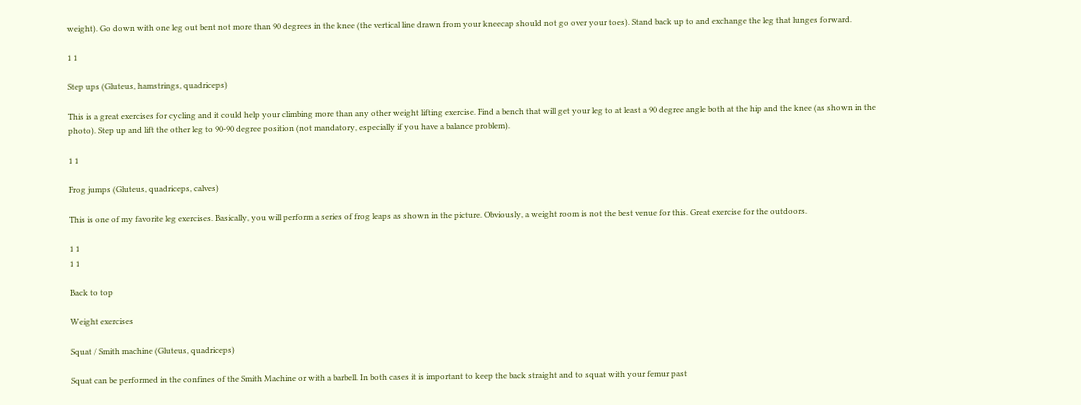weight). Go down with one leg out bent not more than 90 degrees in the knee (the vertical line drawn from your kneecap should not go over your toes). Stand back up to and exchange the leg that lunges forward.

1 1

Step ups (Gluteus, hamstrings, quadriceps)

This is a great exercises for cycling and it could help your climbing more than any other weight lifting exercise. Find a bench that will get your leg to at least a 90 degree angle both at the hip and the knee (as shown in the photo). Step up and lift the other leg to 90-90 degree position (not mandatory, especially if you have a balance problem).

1 1

Frog jumps (Gluteus, quadriceps, calves)

This is one of my favorite leg exercises. Basically, you will perform a series of frog leaps as shown in the picture. Obviously, a weight room is not the best venue for this. Great exercise for the outdoors.

1 1
1 1

Back to top

Weight exercises

Squat / Smith machine (Gluteus, quadriceps)

Squat can be performed in the confines of the Smith Machine or with a barbell. In both cases it is important to keep the back straight and to squat with your femur past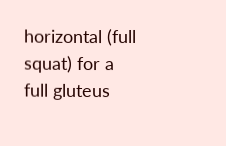horizontal (full squat) for a full gluteus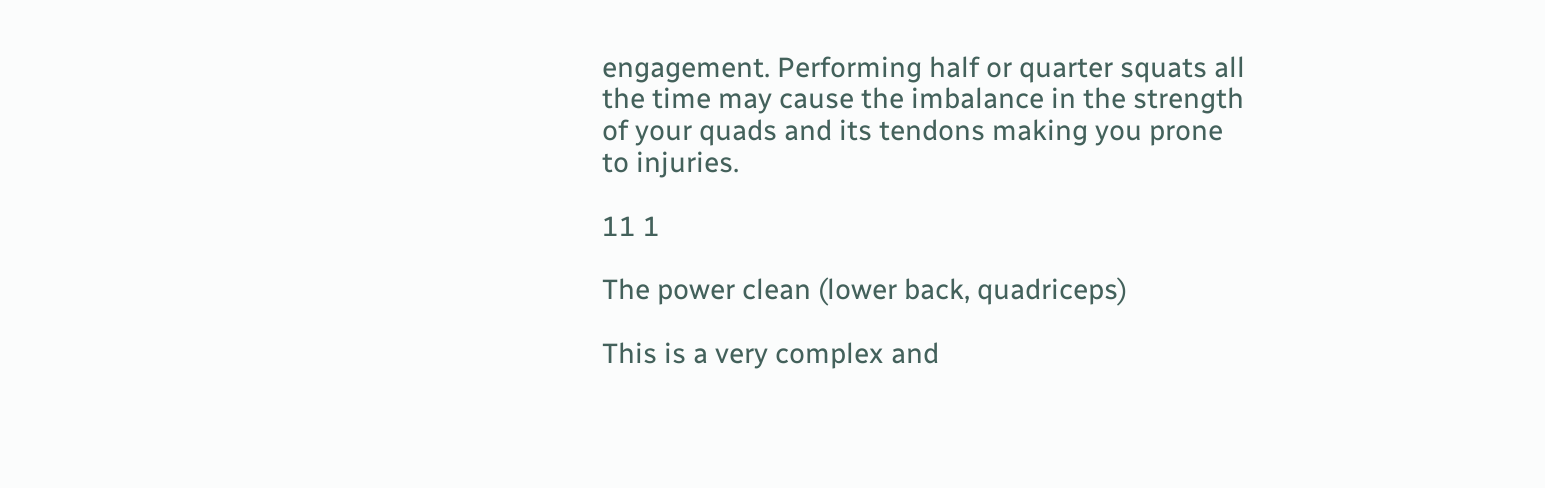engagement. Performing half or quarter squats all the time may cause the imbalance in the strength of your quads and its tendons making you prone to injuries.

11 1

The power clean (lower back, quadriceps)

This is a very complex and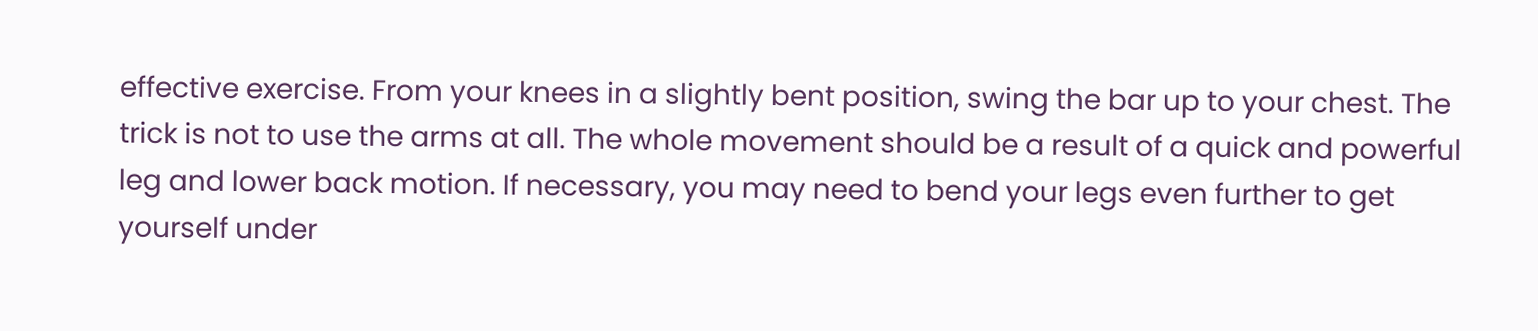effective exercise. From your knees in a slightly bent position, swing the bar up to your chest. The trick is not to use the arms at all. The whole movement should be a result of a quick and powerful leg and lower back motion. If necessary, you may need to bend your legs even further to get yourself under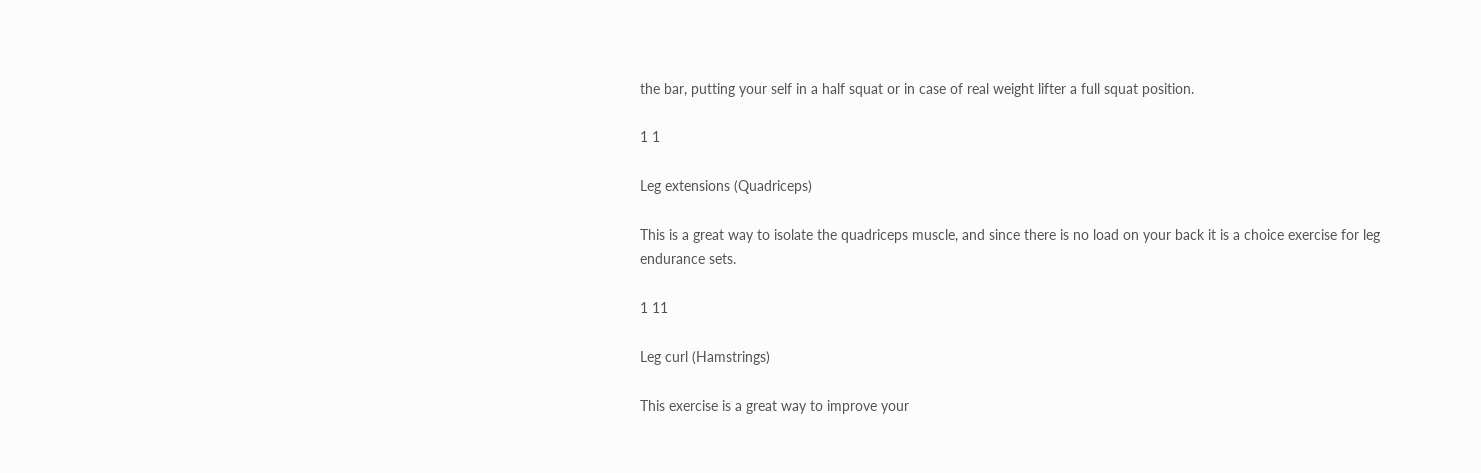the bar, putting your self in a half squat or in case of real weight lifter a full squat position.

1 1

Leg extensions (Quadriceps)

This is a great way to isolate the quadriceps muscle, and since there is no load on your back it is a choice exercise for leg endurance sets.

1 11

Leg curl (Hamstrings)

This exercise is a great way to improve your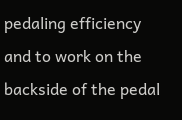pedaling efficiency and to work on the backside of the pedal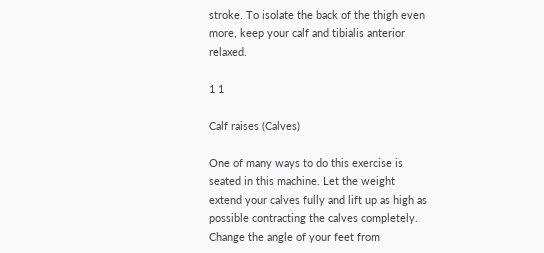stroke. To isolate the back of the thigh even more, keep your calf and tibialis anterior relaxed.

1 1

Calf raises (Calves)

One of many ways to do this exercise is seated in this machine. Let the weight extend your calves fully and lift up as high as possible contracting the calves completely. Change the angle of your feet from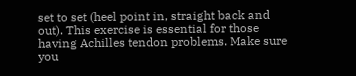set to set (heel point in, straight back and out). This exercise is essential for those having Achilles tendon problems. Make sure you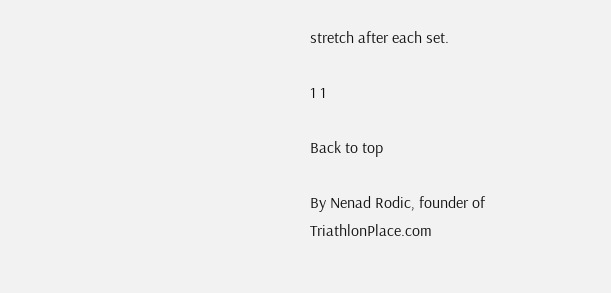stretch after each set.

1 1

Back to top

By Nenad Rodic, founder of TriathlonPlace.com